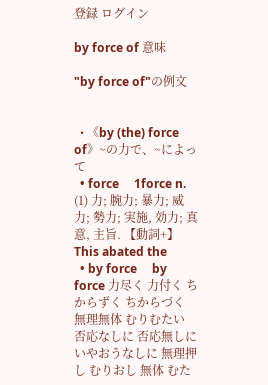登録 ログイン

by force of 意味

"by force of"の例文


  • 《by (the) force of》~の力で、~によって
  • force     1force n. (1) 力; 腕力; 暴力; 威力; 勢力; 実施, 効力; 真意, 主旨. 【動詞+】 This abated the
  • by force     by force 力尽く 力付く ちからずく ちからづく 無理無体 むりむたい 否応なしに 否応無しに いやおうなしに 無理押し むりおし 無体 むた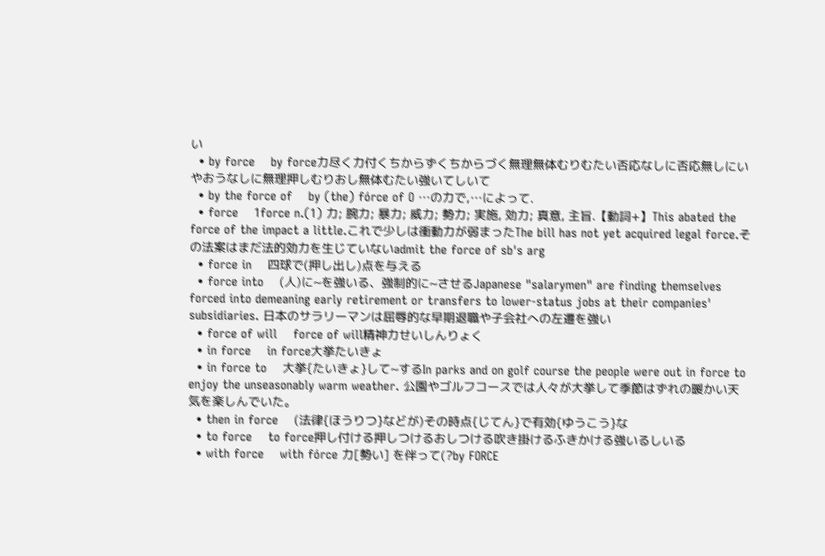い
  • by force    by force力尽く力付くちからずくちからづく無理無体むりむたい否応なしに否応無しにいやおうなしに無理押しむりおし無体むたい強いてしいて
  • by the force of    by (the) fórce of O …の力で,…によって.
  • force    1force n.(1) 力; 腕力; 暴力; 威力; 勢力; 実施, 効力; 真意, 主旨.【動詞+】This abated the force of the impact a little.これで少しは衝動力が弱まったThe bill has not yet acquired legal force.その法案はまだ法的効力を生じていないadmit the force of sb's arg
  • force in    四球で(押し出し)点を与える
  • force into    (人)に~を強いる、強制的に~させるJapanese "salarymen" are finding themselves forced into demeaning early retirement or transfers to lower-status jobs at their companies' subsidiaries. 日本のサラリーマンは屈辱的な早期退職や子会社への左遷を強い
  • force of will    force of will精神力せいしんりょく
  • in force    in force大挙たいきょ
  • in force to    大挙{たいきょ}して~するIn parks and on golf course the people were out in force to enjoy the unseasonably warm weather. 公園やゴルフコースでは人々が大挙して季節はずれの暖かい天気を楽しんでいた。
  • then in force    (法律{ほうりつ}などが)その時点{じてん}で有効{ゆうこう}な
  • to force    to force押し付ける押しつけるおしつける吹き掛けるふきかける強いるしいる
  • with force    with fórce 力[勢い] を伴って(?by FORCE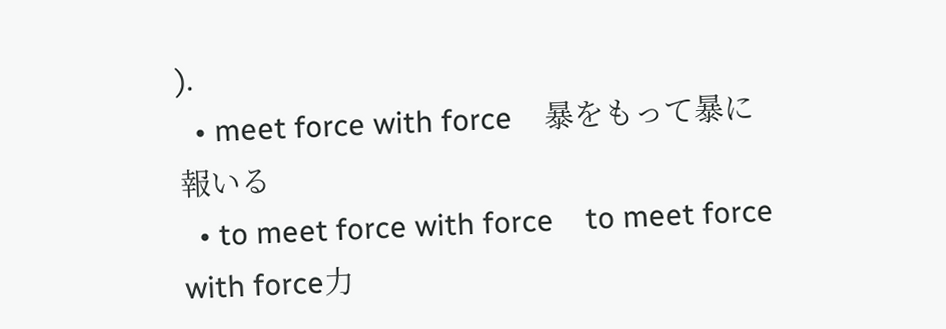).
  • meet force with force    暴をもって暴に報いる
  • to meet force with force    to meet force with force力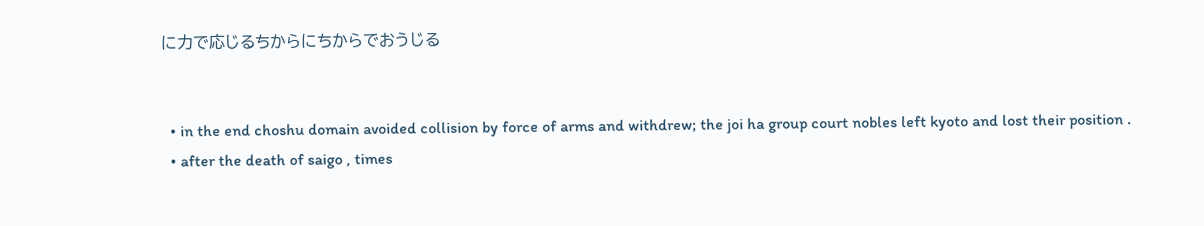に力で応じるちからにちからでおうじる


  • in the end choshu domain avoided collision by force of arms and withdrew; the joi ha group court nobles left kyoto and lost their position .
  • after the death of saigo , times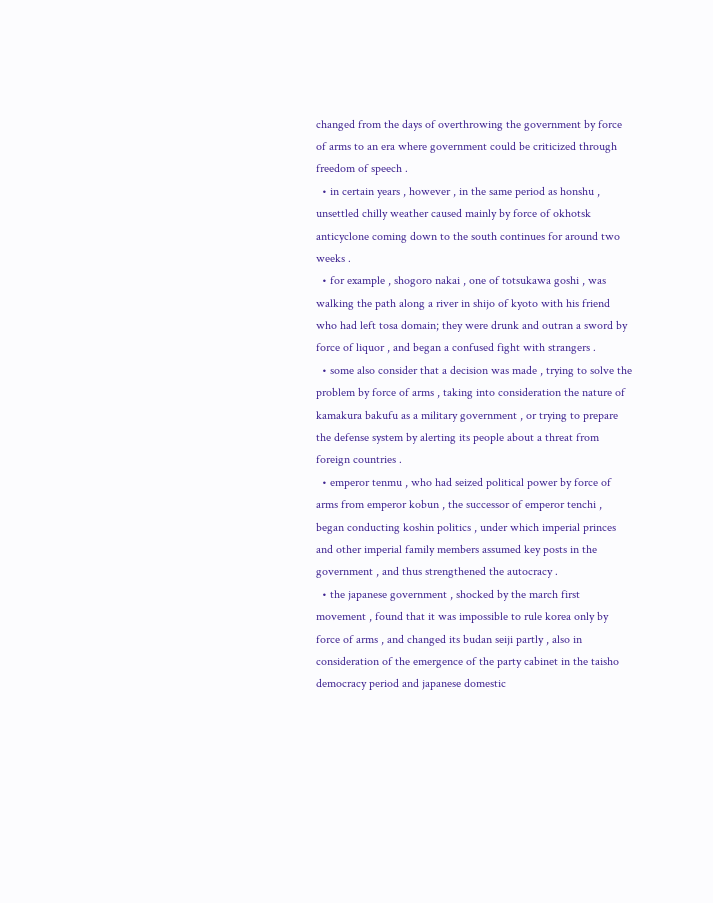changed from the days of overthrowing the government by force of arms to an era where government could be criticized through freedom of speech .
  • in certain years , however , in the same period as honshu , unsettled chilly weather caused mainly by force of okhotsk anticyclone coming down to the south continues for around two weeks .
  • for example , shogoro nakai , one of totsukawa goshi , was walking the path along a river in shijo of kyoto with his friend who had left tosa domain; they were drunk and outran a sword by force of liquor , and began a confused fight with strangers .
  • some also consider that a decision was made , trying to solve the problem by force of arms , taking into consideration the nature of kamakura bakufu as a military government , or trying to prepare the defense system by alerting its people about a threat from foreign countries .
  • emperor tenmu , who had seized political power by force of arms from emperor kobun , the successor of emperor tenchi , began conducting koshin politics , under which imperial princes and other imperial family members assumed key posts in the government , and thus strengthened the autocracy .
  • the japanese government , shocked by the march first movement , found that it was impossible to rule korea only by force of arms , and changed its budan seiji partly , also in consideration of the emergence of the party cabinet in the taisho democracy period and japanese domestic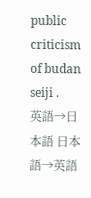public criticism of budan seiji .
英語→日本語 日本語→英語